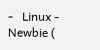-   Linux - Newbie (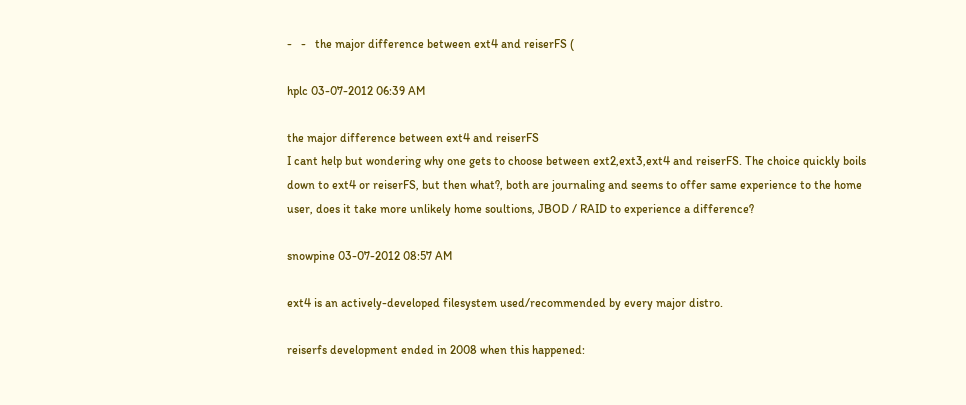-   -   the major difference between ext4 and reiserFS (

hplc 03-07-2012 06:39 AM

the major difference between ext4 and reiserFS
I cant help but wondering why one gets to choose between ext2,ext3,ext4 and reiserFS. The choice quickly boils down to ext4 or reiserFS, but then what?, both are journaling and seems to offer same experience to the home user, does it take more unlikely home soultions, JBOD / RAID to experience a difference?

snowpine 03-07-2012 08:57 AM

ext4 is an actively-developed filesystem used/recommended by every major distro.

reiserfs development ended in 2008 when this happened: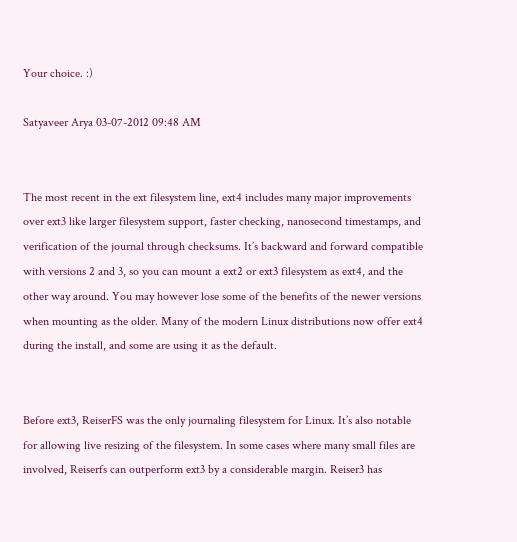Your choice. :)

Satyaveer Arya 03-07-2012 09:48 AM


The most recent in the ext filesystem line, ext4 includes many major improvements over ext3 like larger filesystem support, faster checking, nanosecond timestamps, and verification of the journal through checksums. It’s backward and forward compatible with versions 2 and 3, so you can mount a ext2 or ext3 filesystem as ext4, and the other way around. You may however lose some of the benefits of the newer versions when mounting as the older. Many of the modern Linux distributions now offer ext4 during the install, and some are using it as the default.


Before ext3, ReiserFS was the only journaling filesystem for Linux. It’s also notable for allowing live resizing of the filesystem. In some cases where many small files are involved, Reiserfs can outperform ext3 by a considerable margin. Reiser3 has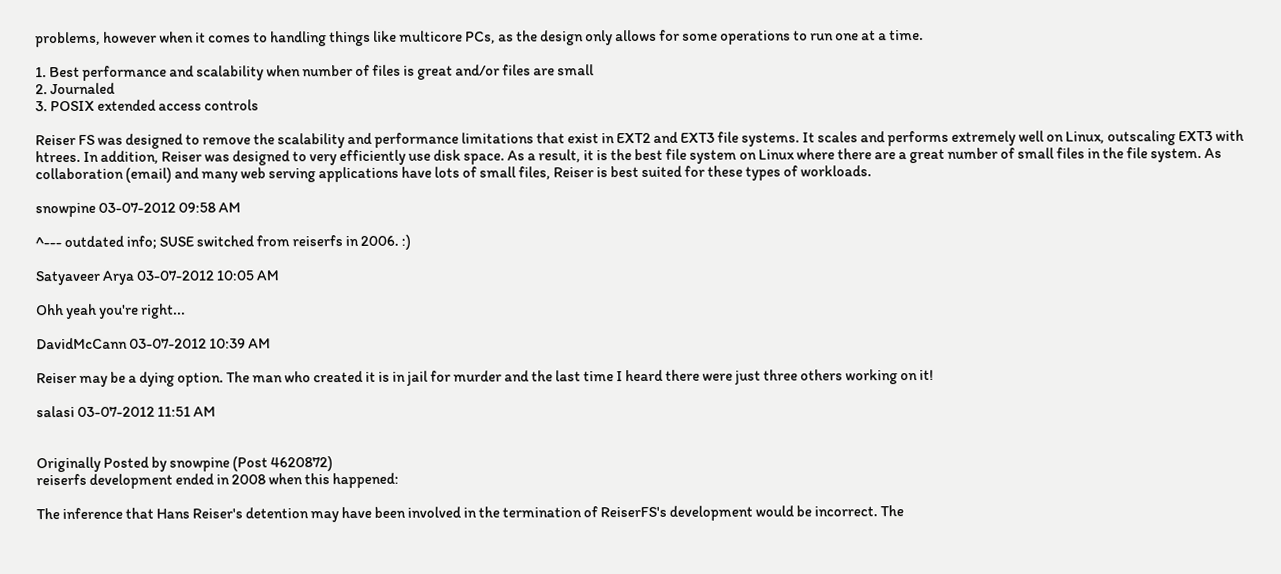problems, however when it comes to handling things like multicore PCs, as the design only allows for some operations to run one at a time.

1. Best performance and scalability when number of files is great and/or files are small
2. Journaled
3. POSIX extended access controls

Reiser FS was designed to remove the scalability and performance limitations that exist in EXT2 and EXT3 file systems. It scales and performs extremely well on Linux, outscaling EXT3 with htrees. In addition, Reiser was designed to very efficiently use disk space. As a result, it is the best file system on Linux where there are a great number of small files in the file system. As collaboration (email) and many web serving applications have lots of small files, Reiser is best suited for these types of workloads.

snowpine 03-07-2012 09:58 AM

^--- outdated info; SUSE switched from reiserfs in 2006. :)

Satyaveer Arya 03-07-2012 10:05 AM

Ohh yeah you're right...

DavidMcCann 03-07-2012 10:39 AM

Reiser may be a dying option. The man who created it is in jail for murder and the last time I heard there were just three others working on it!

salasi 03-07-2012 11:51 AM


Originally Posted by snowpine (Post 4620872)
reiserfs development ended in 2008 when this happened:

The inference that Hans Reiser's detention may have been involved in the termination of ReiserFS's development would be incorrect. The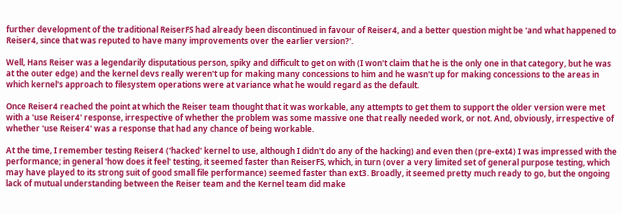further development of the traditional ReiserFS had already been discontinued in favour of Reiser4, and a better question might be 'and what happened to Reiser4, since that was reputed to have many improvements over the earlier version?'.

Well, Hans Reiser was a legendarily disputatious person, spiky and difficult to get on with (I won't claim that he is the only one in that category, but he was at the outer edge) and the kernel devs really weren't up for making many concessions to him and he wasn't up for making concessions to the areas in which kernel's approach to filesystem operations were at variance what he would regard as the default.

Once Reiser4 reached the point at which the Reiser team thought that it was workable, any attempts to get them to support the older version were met with a 'use Reiser4' response, irrespective of whether the problem was some massive one that really needed work, or not. And, obviously, irrespective of whether 'use Reiser4' was a response that had any chance of being workable.

At the time, I remember testing Reiser4 ('hacked' kernel to use, although I didn't do any of the hacking) and even then (pre-ext4) I was impressed with the performance; in general 'how does it feel' testing, it seemed faster than ReiserFS, which, in turn (over a very limited set of general purpose testing, which may have played to its strong suit of good small file performance) seemed faster than ext3. Broadly, it seemed pretty much ready to go, but the ongoing lack of mutual understanding between the Reiser team and the Kernel team did make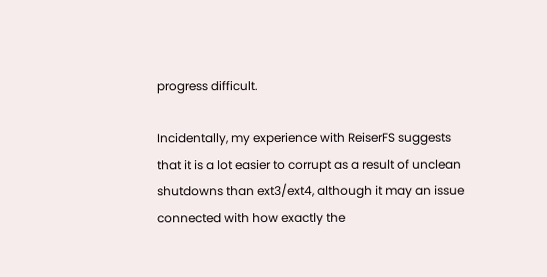progress difficult.

Incidentally, my experience with ReiserFS suggests that it is a lot easier to corrupt as a result of unclean shutdowns than ext3/ext4, although it may an issue connected with how exactly the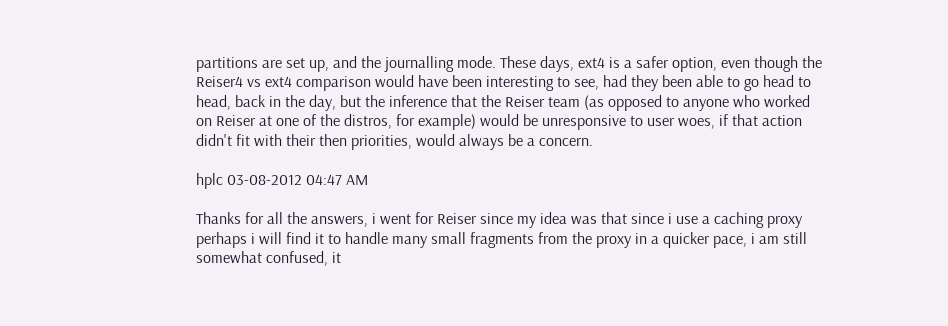partitions are set up, and the journalling mode. These days, ext4 is a safer option, even though the Reiser4 vs ext4 comparison would have been interesting to see, had they been able to go head to head, back in the day, but the inference that the Reiser team (as opposed to anyone who worked on Reiser at one of the distros, for example) would be unresponsive to user woes, if that action didn't fit with their then priorities, would always be a concern.

hplc 03-08-2012 04:47 AM

Thanks for all the answers, i went for Reiser since my idea was that since i use a caching proxy perhaps i will find it to handle many small fragments from the proxy in a quicker pace, i am still somewhat confused, it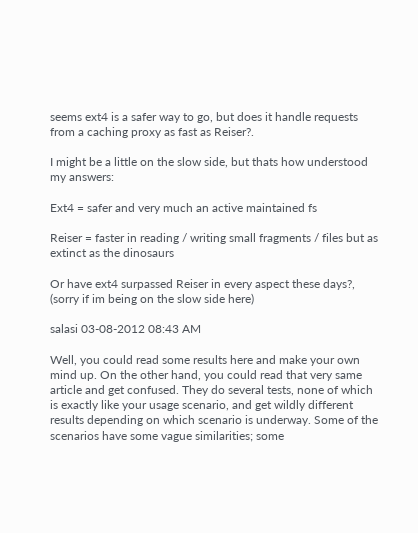seems ext4 is a safer way to go, but does it handle requests from a caching proxy as fast as Reiser?.

I might be a little on the slow side, but thats how understood my answers:

Ext4 = safer and very much an active maintained fs

Reiser = faster in reading / writing small fragments / files but as extinct as the dinosaurs

Or have ext4 surpassed Reiser in every aspect these days?, (sorry if im being on the slow side here)

salasi 03-08-2012 08:43 AM

Well, you could read some results here and make your own mind up. On the other hand, you could read that very same article and get confused. They do several tests, none of which is exactly like your usage scenario, and get wildly different results depending on which scenario is underway. Some of the scenarios have some vague similarities; some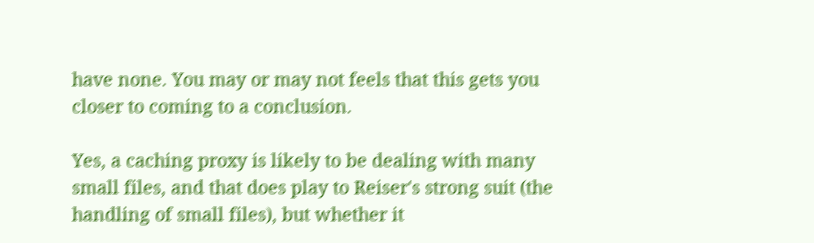have none. You may or may not feels that this gets you closer to coming to a conclusion.

Yes, a caching proxy is likely to be dealing with many small files, and that does play to Reiser's strong suit (the handling of small files), but whether it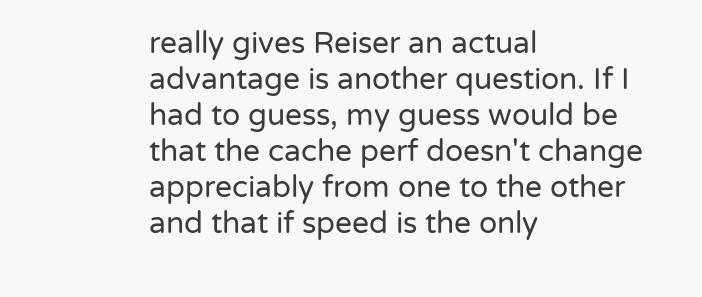really gives Reiser an actual advantage is another question. If I had to guess, my guess would be that the cache perf doesn't change appreciably from one to the other and that if speed is the only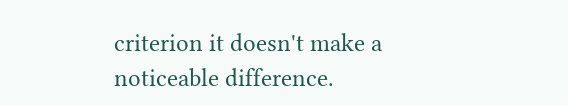criterion it doesn't make a noticeable difference.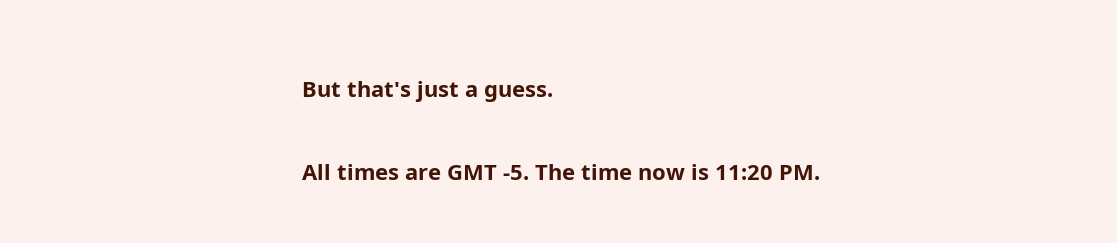But that's just a guess.

All times are GMT -5. The time now is 11:20 PM.